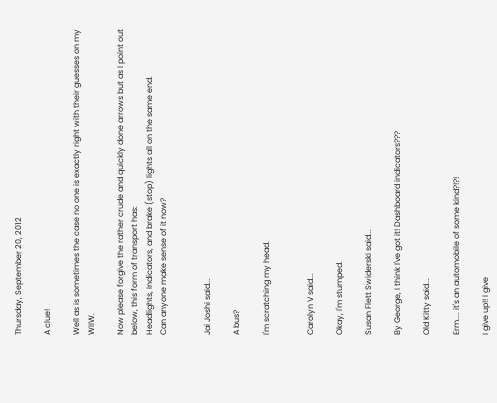Thursday, September 20, 2012

A clue!

Well as is sometimes the case no one is exactly right with their guesses on my WIIW.

Now please forgive the rather crude and quickly done arrows but as I point out below, this form of transport has:
Headlights, Indicators, and brake (stop) lights all on the same end.
Can anyone make sense of it now?


Jai Joshi said...

A bus?

I'm scratching my head.


Carolyn V said...

Okay, I'm stumped.

Susan Flett Swiderski said...

By George, I think I've got it! Dashboard indicators???

Old Kitty said...

Erm.... it's an automobile of some kind?!?!

I give up!! I give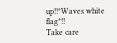up!!*Waves white flag*!!
Take care